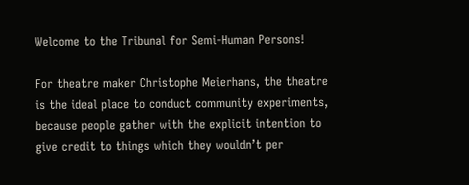Welcome to the Tribunal for Semi-Human Persons!

For theatre maker Christophe Meierhans, the theatre is the ideal place to conduct community experiments, because people gather with the explicit intention to give credit to things which they wouldn’t per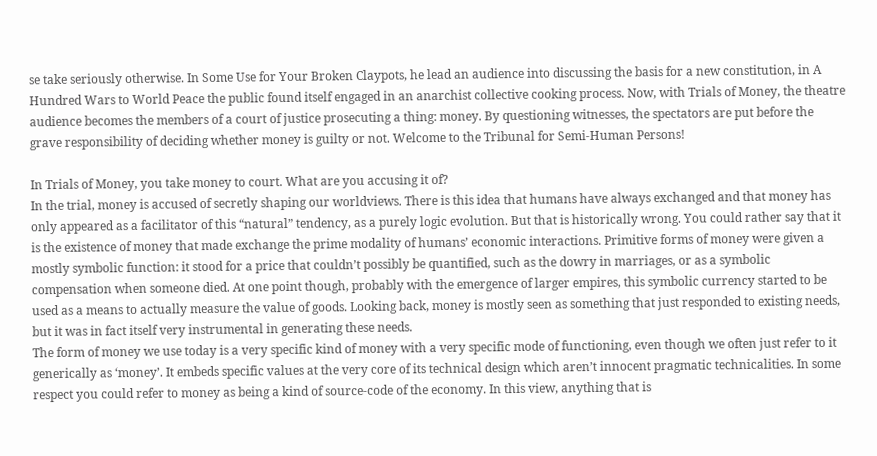se take seriously otherwise. In Some Use for Your Broken Claypots, he lead an audience into discussing the basis for a new constitution, in A Hundred Wars to World Peace the public found itself engaged in an anarchist collective cooking process. Now, with Trials of Money, the theatre audience becomes the members of a court of justice prosecuting a thing: money. By questioning witnesses, the spectators are put before the grave responsibility of deciding whether money is guilty or not. Welcome to the Tribunal for Semi-Human Persons!

In Trials of Money, you take money to court. What are you accusing it of?
In the trial, money is accused of secretly shaping our worldviews. There is this idea that humans have always exchanged and that money has only appeared as a facilitator of this “natural” tendency, as a purely logic evolution. But that is historically wrong. You could rather say that it is the existence of money that made exchange the prime modality of humans’ economic interactions. Primitive forms of money were given a mostly symbolic function: it stood for a price that couldn’t possibly be quantified, such as the dowry in marriages, or as a symbolic compensation when someone died. At one point though, probably with the emergence of larger empires, this symbolic currency started to be used as a means to actually measure the value of goods. Looking back, money is mostly seen as something that just responded to existing needs, but it was in fact itself very instrumental in generating these needs.
The form of money we use today is a very specific kind of money with a very specific mode of functioning, even though we often just refer to it generically as ‘money’. It embeds specific values at the very core of its technical design which aren’t innocent pragmatic technicalities. In some respect you could refer to money as being a kind of source-code of the economy. In this view, anything that is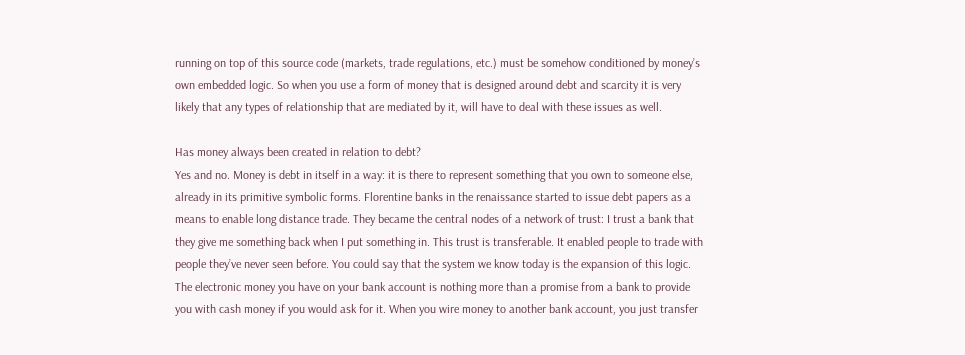running on top of this source code (markets, trade regulations, etc.) must be somehow conditioned by money’s own embedded logic. So when you use a form of money that is designed around debt and scarcity it is very likely that any types of relationship that are mediated by it, will have to deal with these issues as well.

Has money always been created in relation to debt?
Yes and no. Money is debt in itself in a way: it is there to represent something that you own to someone else, already in its primitive symbolic forms. Florentine banks in the renaissance started to issue debt papers as a means to enable long distance trade. They became the central nodes of a network of trust: I trust a bank that they give me something back when I put something in. This trust is transferable. It enabled people to trade with people they’ve never seen before. You could say that the system we know today is the expansion of this logic. The electronic money you have on your bank account is nothing more than a promise from a bank to provide you with cash money if you would ask for it. When you wire money to another bank account, you just transfer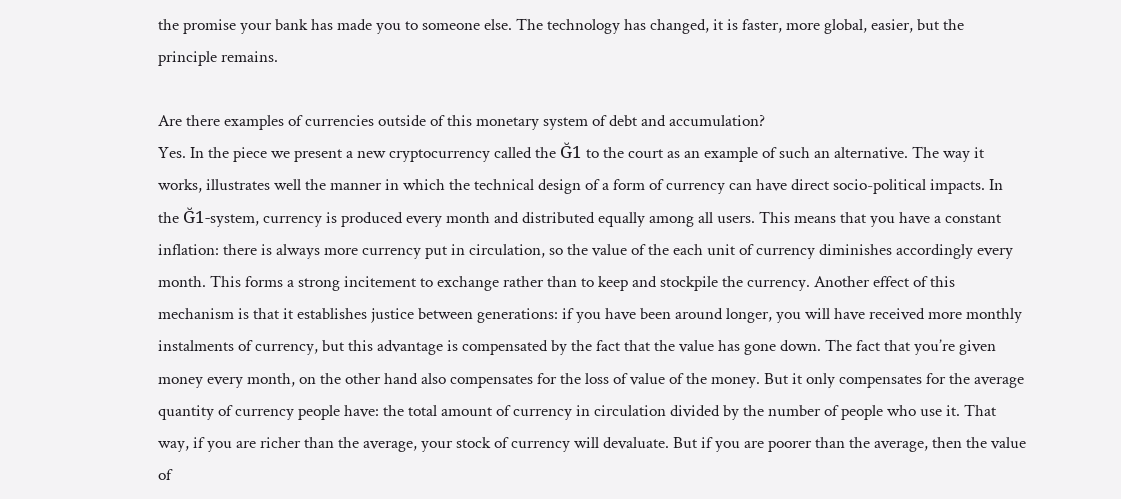the promise your bank has made you to someone else. The technology has changed, it is faster, more global, easier, but the principle remains.

Are there examples of currencies outside of this monetary system of debt and accumulation?
Yes. In the piece we present a new cryptocurrency called the Ğ1 to the court as an example of such an alternative. The way it works, illustrates well the manner in which the technical design of a form of currency can have direct socio-political impacts. In the Ğ1-system, currency is produced every month and distributed equally among all users. This means that you have a constant inflation: there is always more currency put in circulation, so the value of the each unit of currency diminishes accordingly every month. This forms a strong incitement to exchange rather than to keep and stockpile the currency. Another effect of this mechanism is that it establishes justice between generations: if you have been around longer, you will have received more monthly instalments of currency, but this advantage is compensated by the fact that the value has gone down. The fact that you’re given money every month, on the other hand also compensates for the loss of value of the money. But it only compensates for the average quantity of currency people have: the total amount of currency in circulation divided by the number of people who use it. That way, if you are richer than the average, your stock of currency will devaluate. But if you are poorer than the average, then the value of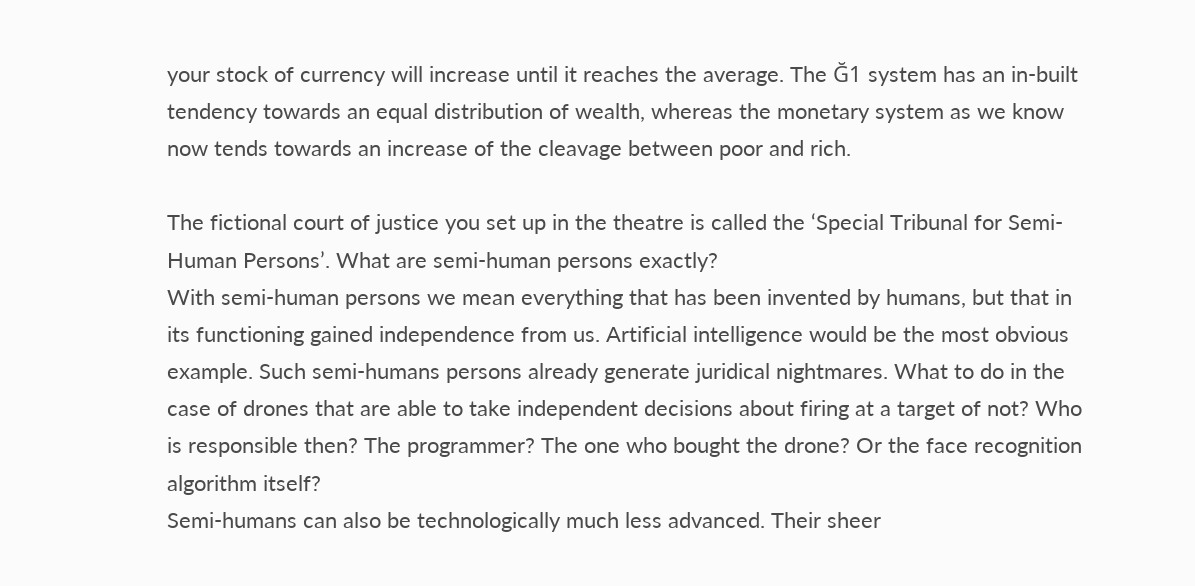your stock of currency will increase until it reaches the average. The Ğ1 system has an in-built tendency towards an equal distribution of wealth, whereas the monetary system as we know now tends towards an increase of the cleavage between poor and rich.

The fictional court of justice you set up in the theatre is called the ‘Special Tribunal for Semi-Human Persons’. What are semi-human persons exactly?
With semi-human persons we mean everything that has been invented by humans, but that in its functioning gained independence from us. Artificial intelligence would be the most obvious example. Such semi-humans persons already generate juridical nightmares. What to do in the case of drones that are able to take independent decisions about firing at a target of not? Who is responsible then? The programmer? The one who bought the drone? Or the face recognition algorithm itself?
Semi-humans can also be technologically much less advanced. Their sheer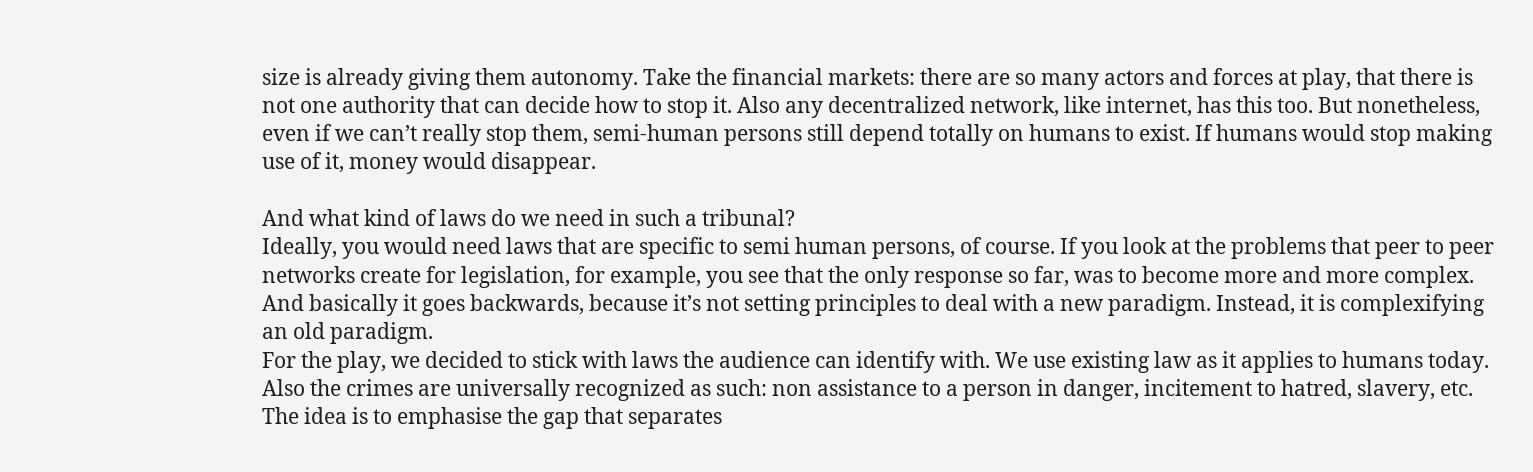size is already giving them autonomy. Take the financial markets: there are so many actors and forces at play, that there is not one authority that can decide how to stop it. Also any decentralized network, like internet, has this too. But nonetheless, even if we can’t really stop them, semi-human persons still depend totally on humans to exist. If humans would stop making use of it, money would disappear.

And what kind of laws do we need in such a tribunal?
Ideally, you would need laws that are specific to semi human persons, of course. If you look at the problems that peer to peer networks create for legislation, for example, you see that the only response so far, was to become more and more complex. And basically it goes backwards, because it’s not setting principles to deal with a new paradigm. Instead, it is complexifying an old paradigm.
For the play, we decided to stick with laws the audience can identify with. We use existing law as it applies to humans today. Also the crimes are universally recognized as such: non assistance to a person in danger, incitement to hatred, slavery, etc. The idea is to emphasise the gap that separates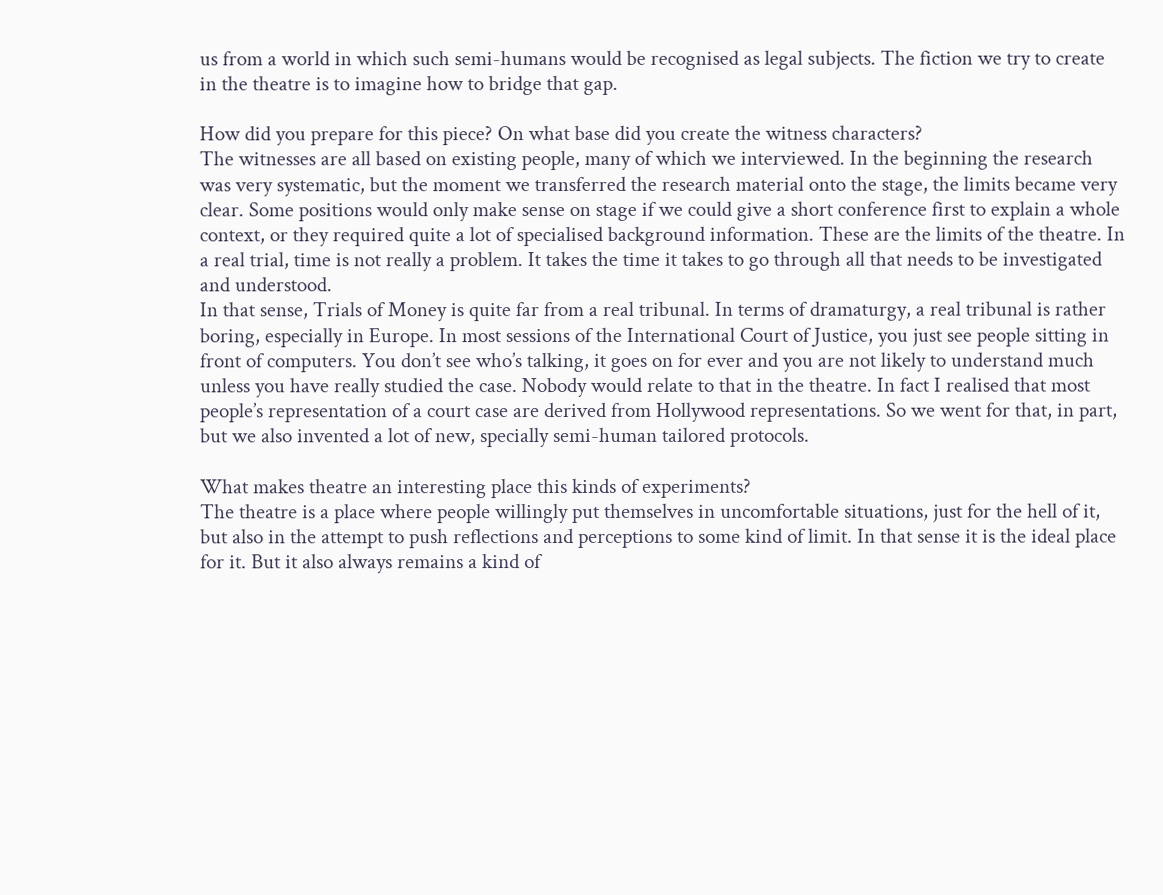us from a world in which such semi-humans would be recognised as legal subjects. The fiction we try to create in the theatre is to imagine how to bridge that gap.

How did you prepare for this piece? On what base did you create the witness characters?
The witnesses are all based on existing people, many of which we interviewed. In the beginning the research was very systematic, but the moment we transferred the research material onto the stage, the limits became very clear. Some positions would only make sense on stage if we could give a short conference first to explain a whole context, or they required quite a lot of specialised background information. These are the limits of the theatre. In a real trial, time is not really a problem. It takes the time it takes to go through all that needs to be investigated and understood.
In that sense, Trials of Money is quite far from a real tribunal. In terms of dramaturgy, a real tribunal is rather boring, especially in Europe. In most sessions of the International Court of Justice, you just see people sitting in front of computers. You don’t see who’s talking, it goes on for ever and you are not likely to understand much unless you have really studied the case. Nobody would relate to that in the theatre. In fact I realised that most people’s representation of a court case are derived from Hollywood representations. So we went for that, in part, but we also invented a lot of new, specially semi-human tailored protocols.

What makes theatre an interesting place this kinds of experiments?
The theatre is a place where people willingly put themselves in uncomfortable situations, just for the hell of it, but also in the attempt to push reflections and perceptions to some kind of limit. In that sense it is the ideal place for it. But it also always remains a kind of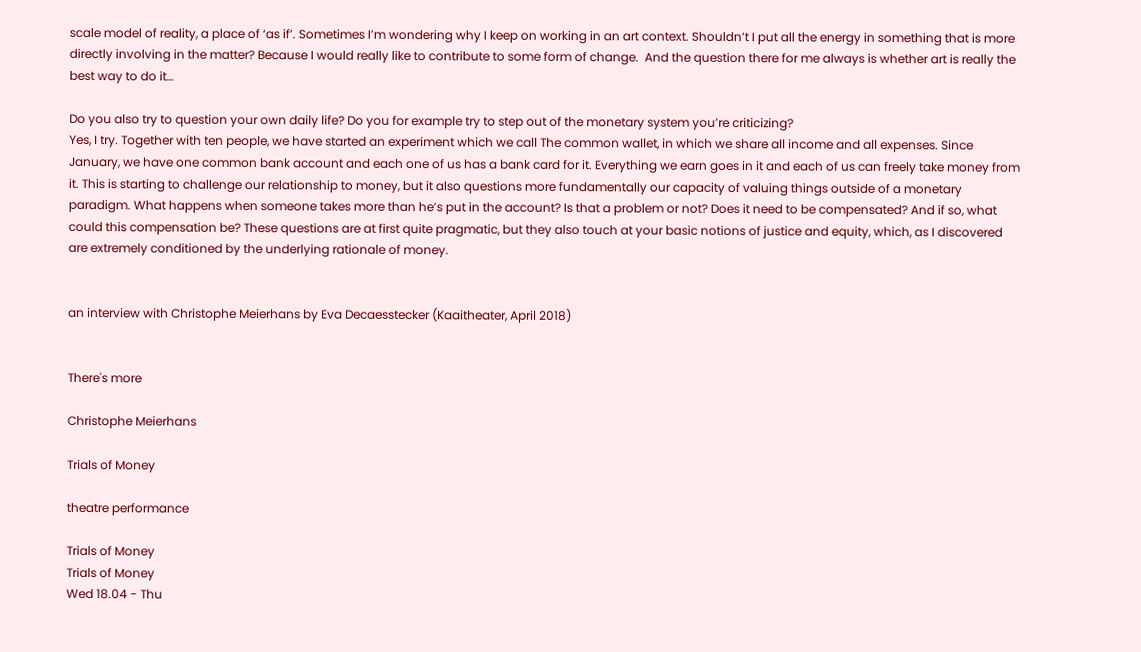scale model of reality, a place of ‘as if’. Sometimes I’m wondering why I keep on working in an art context. Shouldn’t I put all the energy in something that is more directly involving in the matter? Because I would really like to contribute to some form of change.  And the question there for me always is whether art is really the best way to do it…

Do you also try to question your own daily life? Do you for example try to step out of the monetary system you’re criticizing?
Yes, I try. Together with ten people, we have started an experiment which we call The common wallet, in which we share all income and all expenses. Since January, we have one common bank account and each one of us has a bank card for it. Everything we earn goes in it and each of us can freely take money from it. This is starting to challenge our relationship to money, but it also questions more fundamentally our capacity of valuing things outside of a monetary paradigm. What happens when someone takes more than he’s put in the account? Is that a problem or not? Does it need to be compensated? And if so, what could this compensation be? These questions are at first quite pragmatic, but they also touch at your basic notions of justice and equity, which, as I discovered are extremely conditioned by the underlying rationale of money.


an interview with Christophe Meierhans by Eva Decaesstecker (Kaaitheater, April 2018)


There's more

Christophe Meierhans

Trials of Money

theatre performance

Trials of Money
Trials of Money
Wed 18.04 - Thu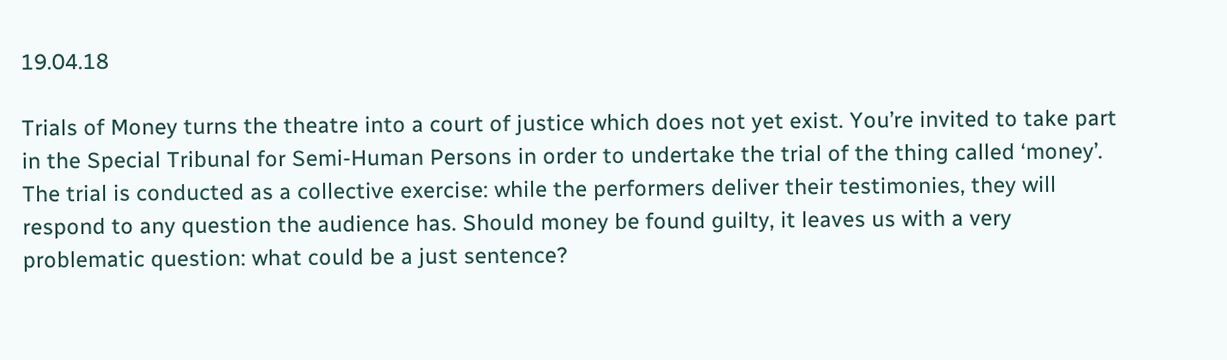19.04.18

Trials of Money turns the theatre into a court of justice which does not yet exist. You’re invited to take part in the Special Tribunal for Semi-Human Persons in order to undertake the trial of the thing called ‘money’. The trial is conducted as a collective exercise: while the performers deliver their testimonies, they will respond to any question the audience has. Should money be found guilty, it leaves us with a very problematic question: what could be a just sentence?